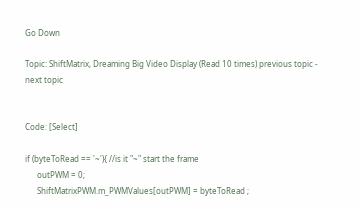Go Down

Topic: ShiftMatrix, Dreaming Big Video Display (Read 10 times) previous topic - next topic


Code: [Select]

if (byteToRead == '~'){ //is it "~" start the frame
      outPWM = 0;
      ShiftMatrixPWM.m_PWMValues[outPWM] = byteToRead ;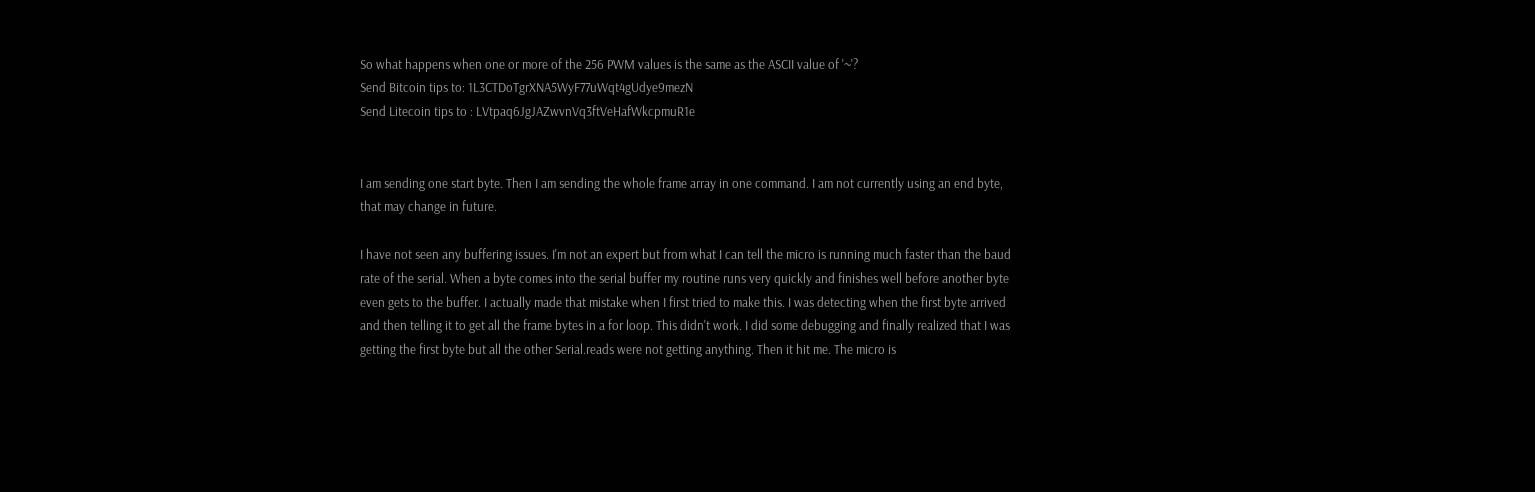So what happens when one or more of the 256 PWM values is the same as the ASCII value of '~'?
Send Bitcoin tips to: 1L3CTDoTgrXNA5WyF77uWqt4gUdye9mezN
Send Litecoin tips to : LVtpaq6JgJAZwvnVq3ftVeHafWkcpmuR1e


I am sending one start byte. Then I am sending the whole frame array in one command. I am not currently using an end byte, that may change in future.

I have not seen any buffering issues. I'm not an expert but from what I can tell the micro is running much faster than the baud rate of the serial. When a byte comes into the serial buffer my routine runs very quickly and finishes well before another byte even gets to the buffer. I actually made that mistake when I first tried to make this. I was detecting when the first byte arrived and then telling it to get all the frame bytes in a for loop. This didn't work. I did some debugging and finally realized that I was getting the first byte but all the other Serial.reads were not getting anything. Then it hit me. The micro is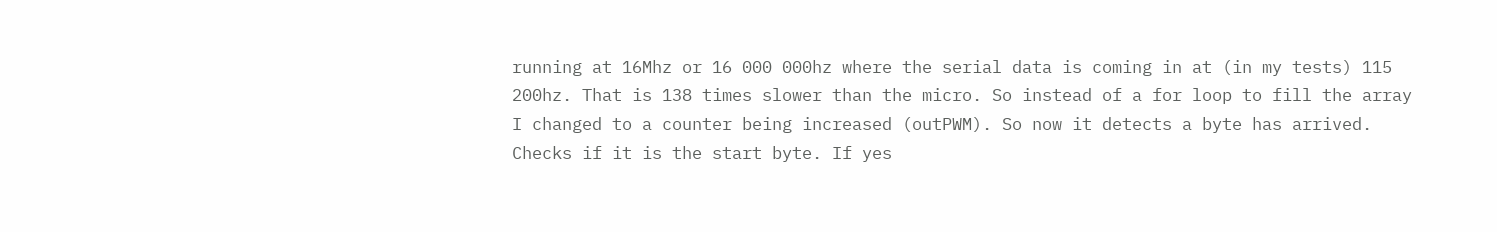running at 16Mhz or 16 000 000hz where the serial data is coming in at (in my tests) 115 200hz. That is 138 times slower than the micro. So instead of a for loop to fill the array I changed to a counter being increased (outPWM). So now it detects a byte has arrived. Checks if it is the start byte. If yes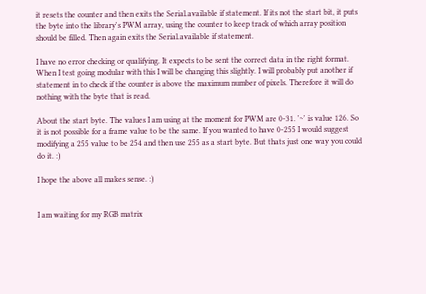it resets the counter and then exits the Serial.available if statement. If its not the start bit, it puts the byte into the library's PWM array, using the counter to keep track of which array position should be filled. Then again exits the Serial.available if statement.

I have no error checking or qualifying. It expects to be sent the correct data in the right format. When I test going modular with this I will be changing this slightly. I will probably put another if statement in to check if the counter is above the maximum number of pixels. Therefore it will do nothing with the byte that is read.

About the start byte. The values I am using at the moment for PWM are 0-31. '~' is value 126. So it is not possible for a frame value to be the same. If you wanted to have 0-255 I would suggest modifying a 255 value to be 254 and then use 255 as a start byte. But thats just one way you could do it. :)

I hope the above all makes sense. :)


I am waiting for my RGB matrix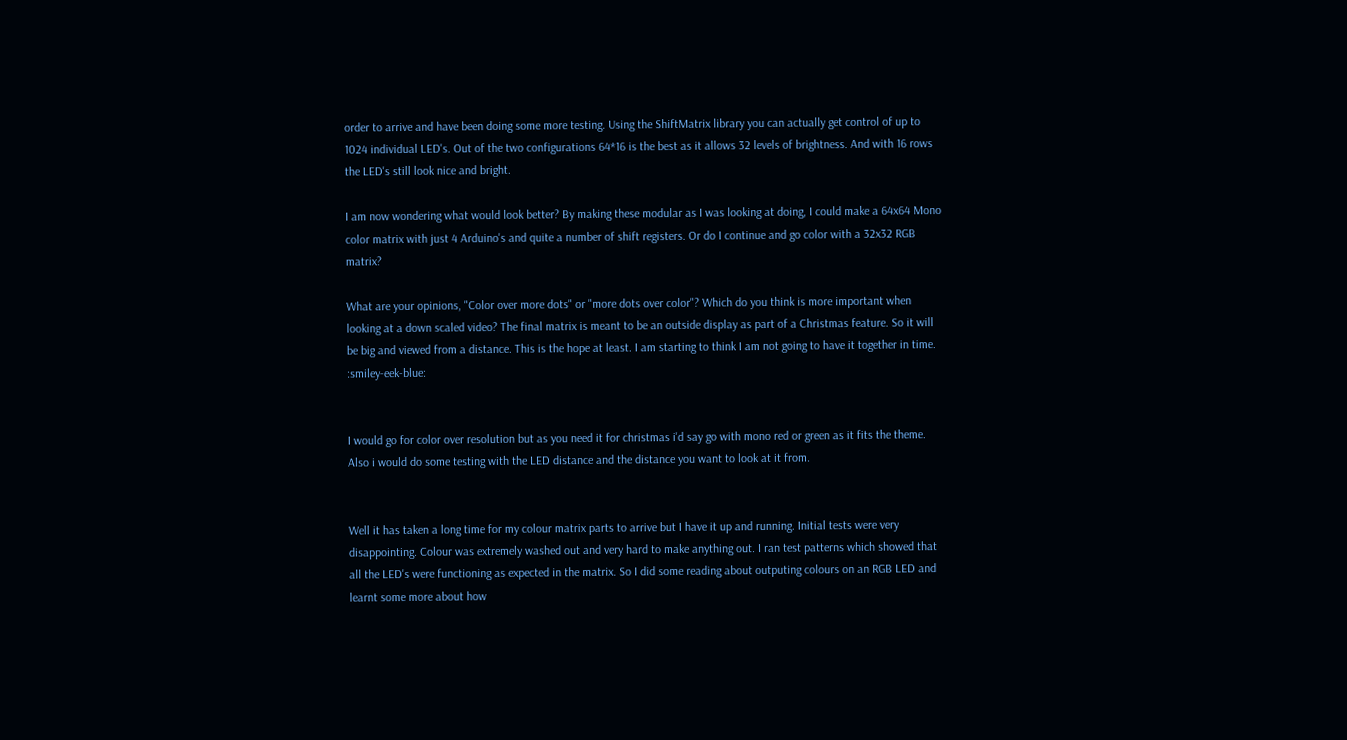order to arrive and have been doing some more testing. Using the ShiftMatrix library you can actually get control of up to 1024 individual LED's. Out of the two configurations 64*16 is the best as it allows 32 levels of brightness. And with 16 rows the LED's still look nice and bright.

I am now wondering what would look better? By making these modular as I was looking at doing, I could make a 64x64 Mono color matrix with just 4 Arduino's and quite a number of shift registers. Or do I continue and go color with a 32x32 RGB matrix?

What are your opinions, "Color over more dots" or "more dots over color"? Which do you think is more important when looking at a down scaled video? The final matrix is meant to be an outside display as part of a Christmas feature. So it will be big and viewed from a distance. This is the hope at least. I am starting to think I am not going to have it together in time.  :smiley-eek-blue:


I would go for color over resolution but as you need it for christmas i'd say go with mono red or green as it fits the theme. Also i would do some testing with the LED distance and the distance you want to look at it from.


Well it has taken a long time for my colour matrix parts to arrive but I have it up and running. Initial tests were very disappointing. Colour was extremely washed out and very hard to make anything out. I ran test patterns which showed that all the LED's were functioning as expected in the matrix. So I did some reading about outputing colours on an RGB LED and learnt some more about how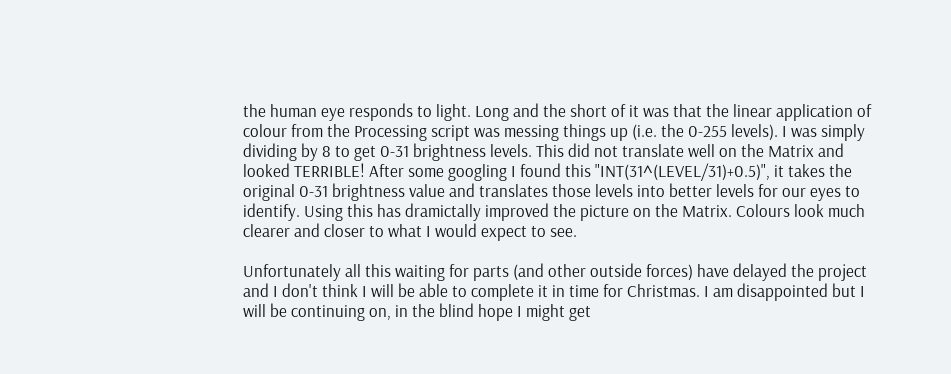the human eye responds to light. Long and the short of it was that the linear application of colour from the Processing script was messing things up (i.e. the 0-255 levels). I was simply dividing by 8 to get 0-31 brightness levels. This did not translate well on the Matrix and looked TERRIBLE! After some googling I found this "INT(31^(LEVEL/31)+0.5)", it takes the original 0-31 brightness value and translates those levels into better levels for our eyes to identify. Using this has dramictally improved the picture on the Matrix. Colours look much clearer and closer to what I would expect to see.

Unfortunately all this waiting for parts (and other outside forces) have delayed the project and I don't think I will be able to complete it in time for Christmas. I am disappointed but I will be continuing on, in the blind hope I might get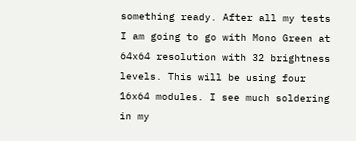something ready. After all my tests I am going to go with Mono Green at 64x64 resolution with 32 brightness levels. This will be using four 16x64 modules. I see much soldering in my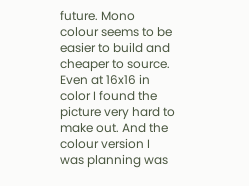future. Mono colour seems to be easier to build and cheaper to source. Even at 16x16 in color I found the picture very hard to make out. And the colour version I was planning was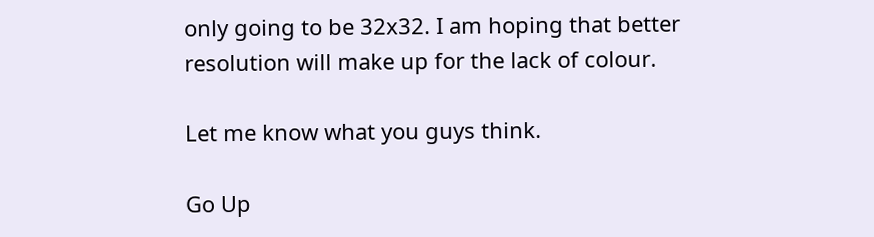only going to be 32x32. I am hoping that better resolution will make up for the lack of colour.

Let me know what you guys think.

Go Up